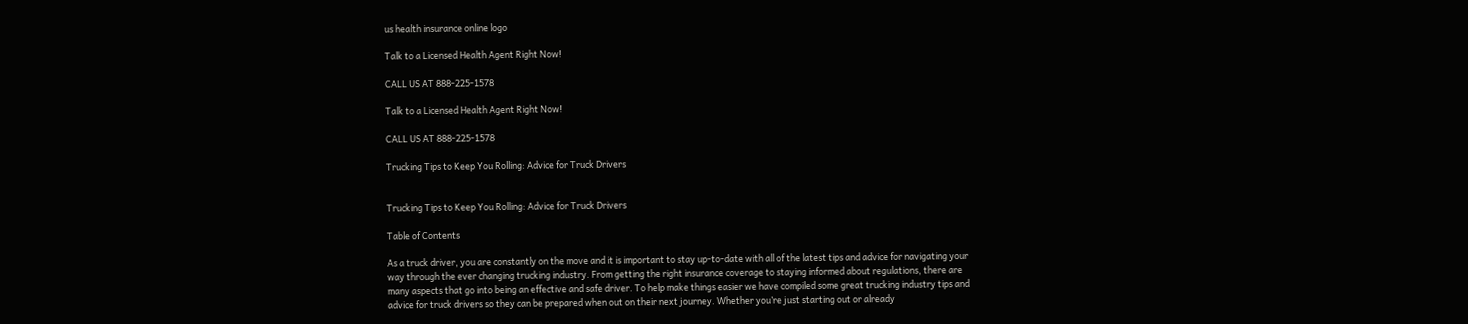us health insurance online logo

Talk to a Licensed Health Agent Right Now!

CALL US AT 888-225-1578

Talk to a Licensed Health Agent Right Now!

CALL US AT 888-225-1578

Trucking Tips to Keep You Rolling: Advice for Truck Drivers


Trucking Tips to Keep You Rolling: Advice for Truck Drivers

Table of Contents

As a truck driver, you are constantly on the move and it is important to stay up-to-date with all of the latest tips and advice for navigating your way through the ever changing trucking industry. From getting the right insurance coverage to staying informed about regulations, there are many aspects that go into being an effective and safe driver. To help make things easier we have compiled some great trucking industry tips and advice for truck drivers so they can be prepared when out on their next journey. Whether you’re just starting out or already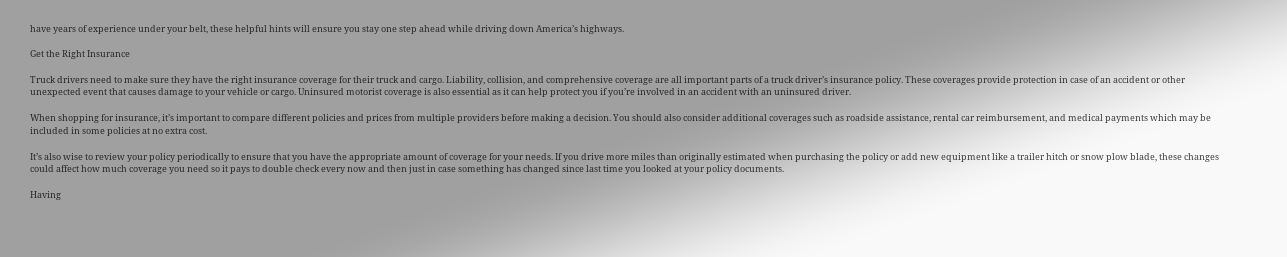have years of experience under your belt, these helpful hints will ensure you stay one step ahead while driving down America’s highways.

Get the Right Insurance

Truck drivers need to make sure they have the right insurance coverage for their truck and cargo. Liability, collision, and comprehensive coverage are all important parts of a truck driver’s insurance policy. These coverages provide protection in case of an accident or other unexpected event that causes damage to your vehicle or cargo. Uninsured motorist coverage is also essential as it can help protect you if you’re involved in an accident with an uninsured driver.

When shopping for insurance, it’s important to compare different policies and prices from multiple providers before making a decision. You should also consider additional coverages such as roadside assistance, rental car reimbursement, and medical payments which may be included in some policies at no extra cost.

It’s also wise to review your policy periodically to ensure that you have the appropriate amount of coverage for your needs. If you drive more miles than originally estimated when purchasing the policy or add new equipment like a trailer hitch or snow plow blade, these changes could affect how much coverage you need so it pays to double check every now and then just in case something has changed since last time you looked at your policy documents.

Having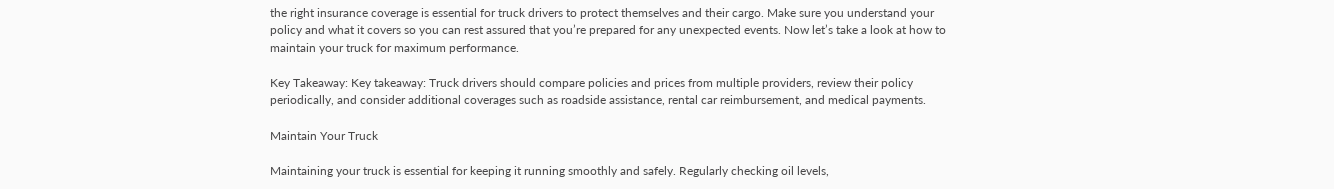the right insurance coverage is essential for truck drivers to protect themselves and their cargo. Make sure you understand your policy and what it covers so you can rest assured that you’re prepared for any unexpected events. Now let’s take a look at how to maintain your truck for maximum performance.

Key Takeaway: Key takeaway: Truck drivers should compare policies and prices from multiple providers, review their policy periodically, and consider additional coverages such as roadside assistance, rental car reimbursement, and medical payments.

Maintain Your Truck

Maintaining your truck is essential for keeping it running smoothly and safely. Regularly checking oil levels,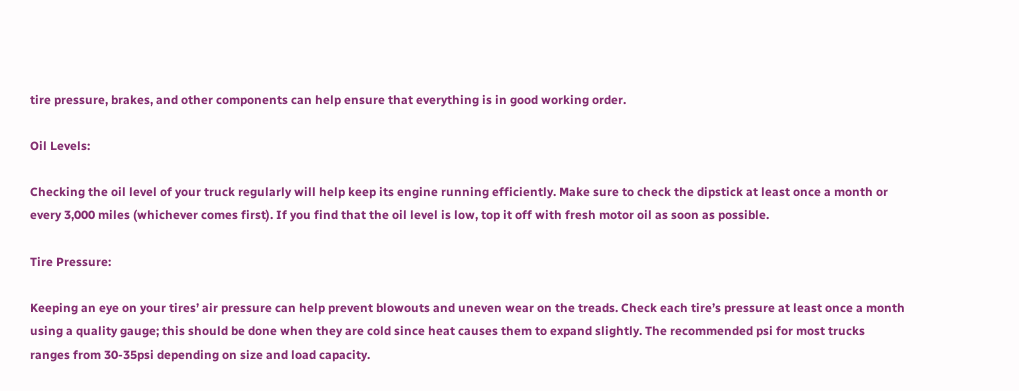tire pressure, brakes, and other components can help ensure that everything is in good working order.

Oil Levels:

Checking the oil level of your truck regularly will help keep its engine running efficiently. Make sure to check the dipstick at least once a month or every 3,000 miles (whichever comes first). If you find that the oil level is low, top it off with fresh motor oil as soon as possible.

Tire Pressure:

Keeping an eye on your tires’ air pressure can help prevent blowouts and uneven wear on the treads. Check each tire’s pressure at least once a month using a quality gauge; this should be done when they are cold since heat causes them to expand slightly. The recommended psi for most trucks ranges from 30-35psi depending on size and load capacity.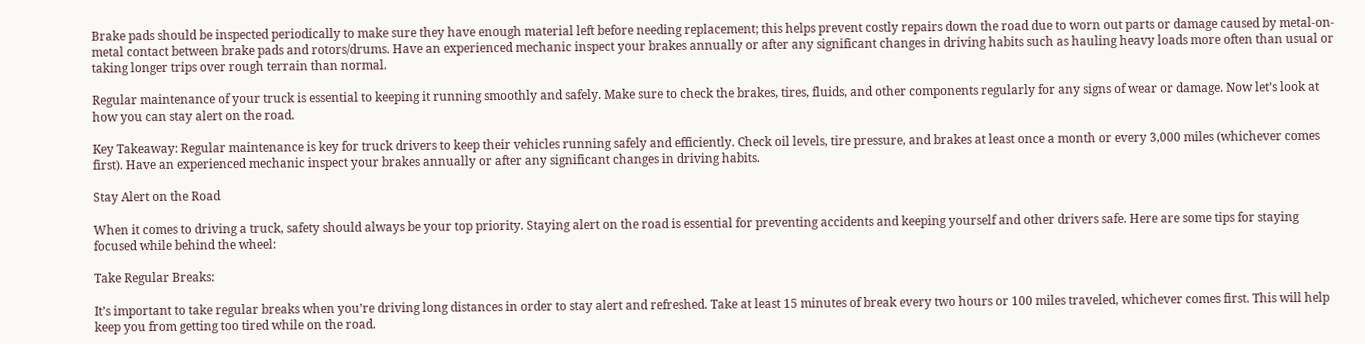Brake pads should be inspected periodically to make sure they have enough material left before needing replacement; this helps prevent costly repairs down the road due to worn out parts or damage caused by metal-on-metal contact between brake pads and rotors/drums. Have an experienced mechanic inspect your brakes annually or after any significant changes in driving habits such as hauling heavy loads more often than usual or taking longer trips over rough terrain than normal.

Regular maintenance of your truck is essential to keeping it running smoothly and safely. Make sure to check the brakes, tires, fluids, and other components regularly for any signs of wear or damage. Now let’s look at how you can stay alert on the road.

Key Takeaway: Regular maintenance is key for truck drivers to keep their vehicles running safely and efficiently. Check oil levels, tire pressure, and brakes at least once a month or every 3,000 miles (whichever comes first). Have an experienced mechanic inspect your brakes annually or after any significant changes in driving habits.

Stay Alert on the Road

When it comes to driving a truck, safety should always be your top priority. Staying alert on the road is essential for preventing accidents and keeping yourself and other drivers safe. Here are some tips for staying focused while behind the wheel:

Take Regular Breaks:

It’s important to take regular breaks when you’re driving long distances in order to stay alert and refreshed. Take at least 15 minutes of break every two hours or 100 miles traveled, whichever comes first. This will help keep you from getting too tired while on the road.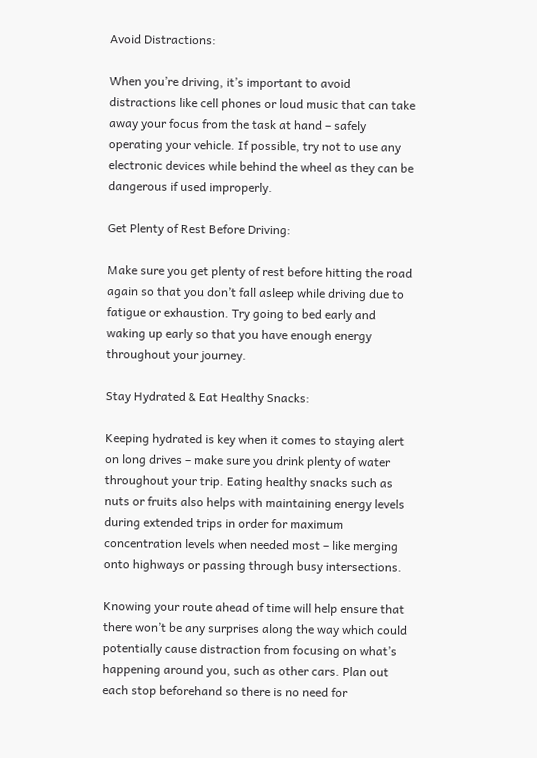Avoid Distractions:

When you’re driving, it’s important to avoid distractions like cell phones or loud music that can take away your focus from the task at hand – safely operating your vehicle. If possible, try not to use any electronic devices while behind the wheel as they can be dangerous if used improperly.

Get Plenty of Rest Before Driving:

Make sure you get plenty of rest before hitting the road again so that you don’t fall asleep while driving due to fatigue or exhaustion. Try going to bed early and waking up early so that you have enough energy throughout your journey.

Stay Hydrated & Eat Healthy Snacks:

Keeping hydrated is key when it comes to staying alert on long drives – make sure you drink plenty of water throughout your trip. Eating healthy snacks such as nuts or fruits also helps with maintaining energy levels during extended trips in order for maximum concentration levels when needed most – like merging onto highways or passing through busy intersections.

Knowing your route ahead of time will help ensure that there won’t be any surprises along the way which could potentially cause distraction from focusing on what’s happening around you, such as other cars. Plan out each stop beforehand so there is no need for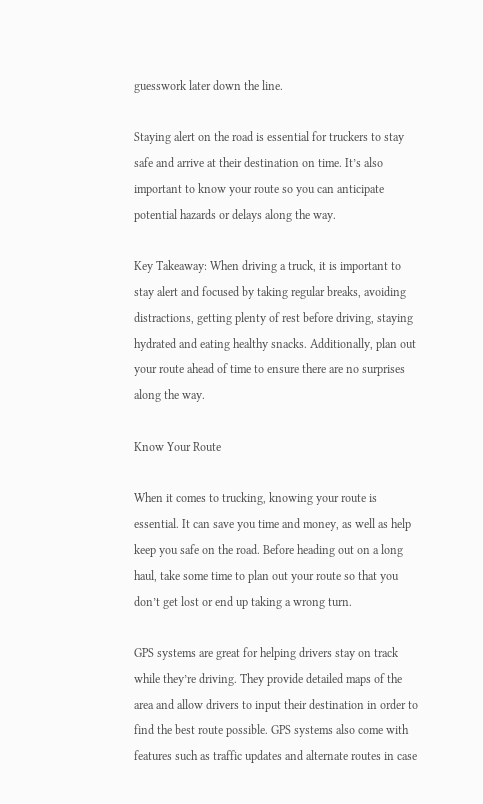guesswork later down the line.

Staying alert on the road is essential for truckers to stay safe and arrive at their destination on time. It’s also important to know your route so you can anticipate potential hazards or delays along the way.

Key Takeaway: When driving a truck, it is important to stay alert and focused by taking regular breaks, avoiding distractions, getting plenty of rest before driving, staying hydrated and eating healthy snacks. Additionally, plan out your route ahead of time to ensure there are no surprises along the way.

Know Your Route

When it comes to trucking, knowing your route is essential. It can save you time and money, as well as help keep you safe on the road. Before heading out on a long haul, take some time to plan out your route so that you don’t get lost or end up taking a wrong turn.

GPS systems are great for helping drivers stay on track while they’re driving. They provide detailed maps of the area and allow drivers to input their destination in order to find the best route possible. GPS systems also come with features such as traffic updates and alternate routes in case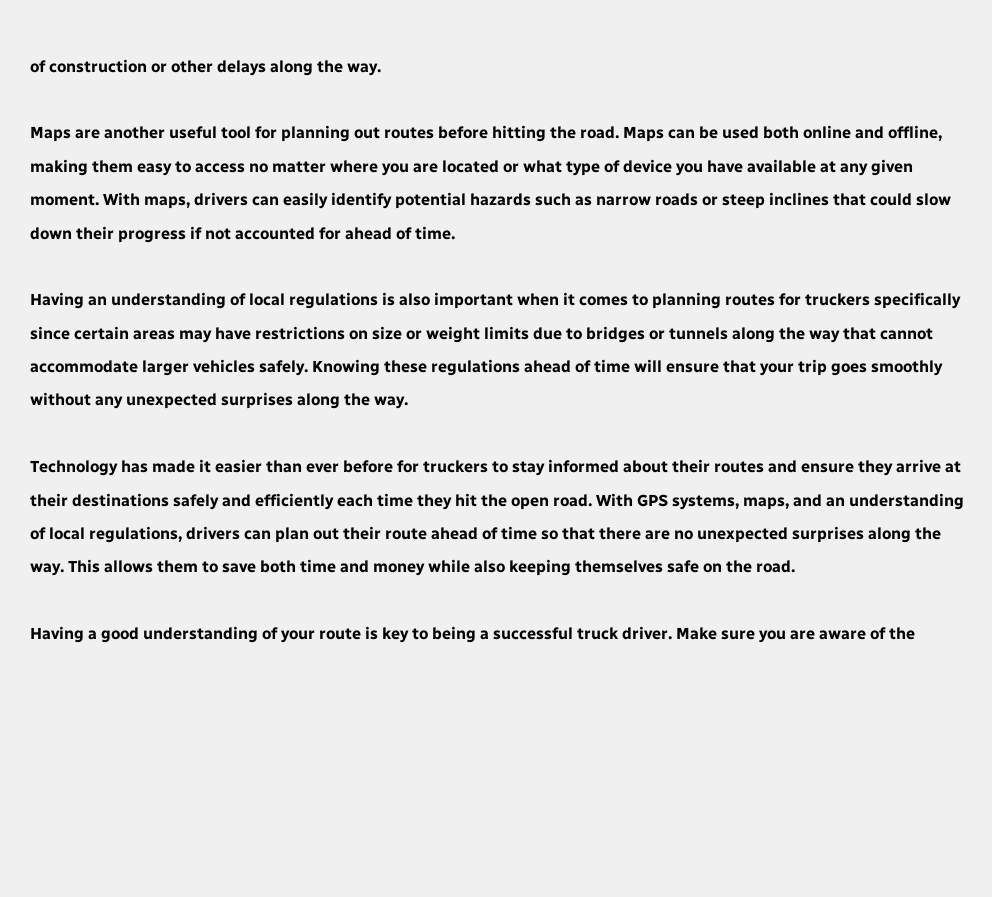of construction or other delays along the way.

Maps are another useful tool for planning out routes before hitting the road. Maps can be used both online and offline, making them easy to access no matter where you are located or what type of device you have available at any given moment. With maps, drivers can easily identify potential hazards such as narrow roads or steep inclines that could slow down their progress if not accounted for ahead of time.

Having an understanding of local regulations is also important when it comes to planning routes for truckers specifically since certain areas may have restrictions on size or weight limits due to bridges or tunnels along the way that cannot accommodate larger vehicles safely. Knowing these regulations ahead of time will ensure that your trip goes smoothly without any unexpected surprises along the way.

Technology has made it easier than ever before for truckers to stay informed about their routes and ensure they arrive at their destinations safely and efficiently each time they hit the open road. With GPS systems, maps, and an understanding of local regulations, drivers can plan out their route ahead of time so that there are no unexpected surprises along the way. This allows them to save both time and money while also keeping themselves safe on the road.

Having a good understanding of your route is key to being a successful truck driver. Make sure you are aware of the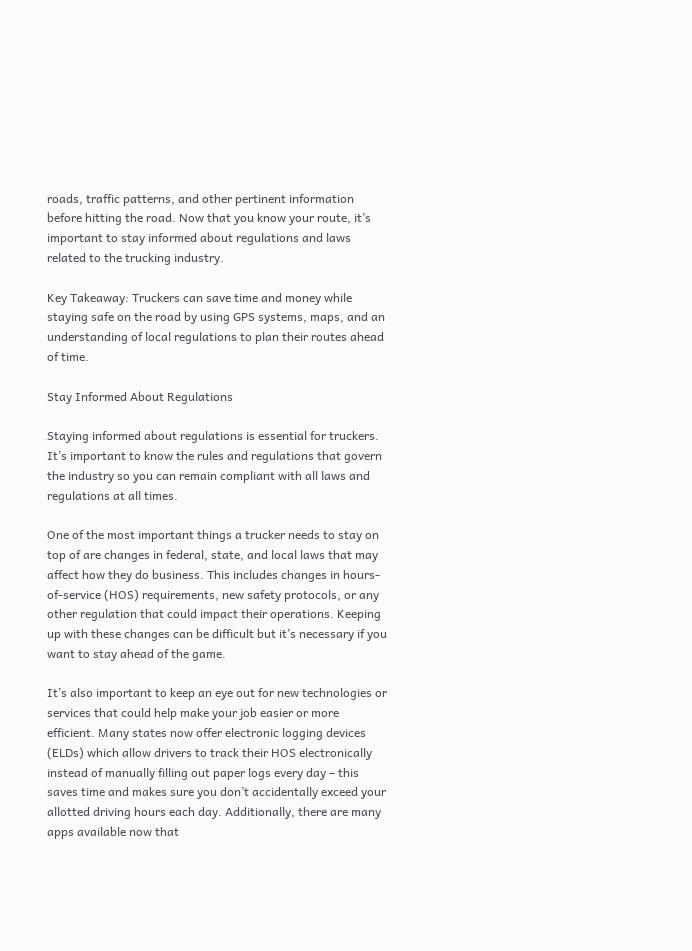roads, traffic patterns, and other pertinent information before hitting the road. Now that you know your route, it’s important to stay informed about regulations and laws related to the trucking industry.

Key Takeaway: Truckers can save time and money while staying safe on the road by using GPS systems, maps, and an understanding of local regulations to plan their routes ahead of time.

Stay Informed About Regulations

Staying informed about regulations is essential for truckers. It’s important to know the rules and regulations that govern the industry so you can remain compliant with all laws and regulations at all times.

One of the most important things a trucker needs to stay on top of are changes in federal, state, and local laws that may affect how they do business. This includes changes in hours-of-service (HOS) requirements, new safety protocols, or any other regulation that could impact their operations. Keeping up with these changes can be difficult but it’s necessary if you want to stay ahead of the game.

It’s also important to keep an eye out for new technologies or services that could help make your job easier or more efficient. Many states now offer electronic logging devices (ELDs) which allow drivers to track their HOS electronically instead of manually filling out paper logs every day – this saves time and makes sure you don’t accidentally exceed your allotted driving hours each day. Additionally, there are many apps available now that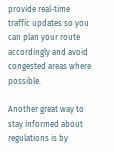provide real-time traffic updates so you can plan your route accordingly and avoid congested areas where possible.

Another great way to stay informed about regulations is by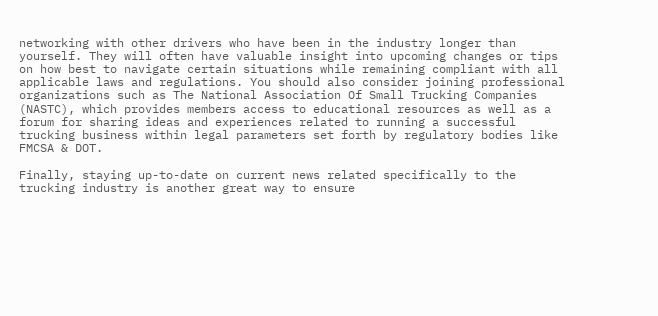networking with other drivers who have been in the industry longer than yourself. They will often have valuable insight into upcoming changes or tips on how best to navigate certain situations while remaining compliant with all applicable laws and regulations. You should also consider joining professional organizations such as The National Association Of Small Trucking Companies (NASTC), which provides members access to educational resources as well as a forum for sharing ideas and experiences related to running a successful trucking business within legal parameters set forth by regulatory bodies like FMCSA & DOT.

Finally, staying up-to-date on current news related specifically to the trucking industry is another great way to ensure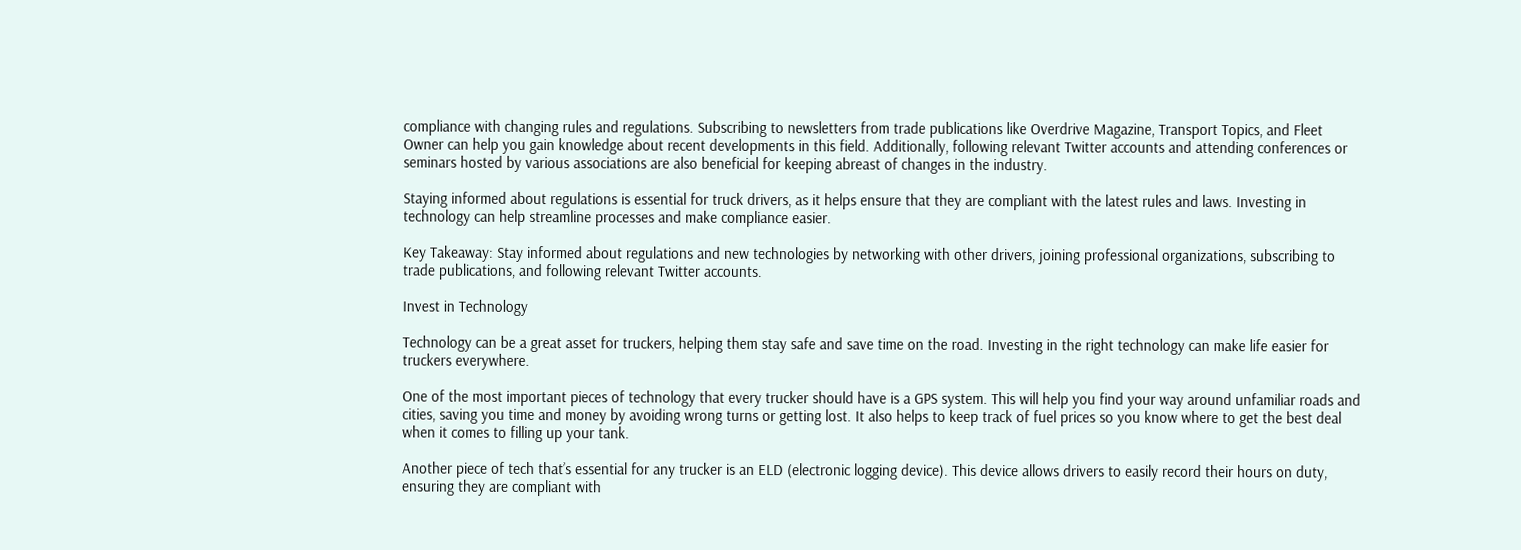compliance with changing rules and regulations. Subscribing to newsletters from trade publications like Overdrive Magazine, Transport Topics, and Fleet Owner can help you gain knowledge about recent developments in this field. Additionally, following relevant Twitter accounts and attending conferences or seminars hosted by various associations are also beneficial for keeping abreast of changes in the industry.

Staying informed about regulations is essential for truck drivers, as it helps ensure that they are compliant with the latest rules and laws. Investing in technology can help streamline processes and make compliance easier.

Key Takeaway: Stay informed about regulations and new technologies by networking with other drivers, joining professional organizations, subscribing to trade publications, and following relevant Twitter accounts.

Invest in Technology

Technology can be a great asset for truckers, helping them stay safe and save time on the road. Investing in the right technology can make life easier for truckers everywhere.

One of the most important pieces of technology that every trucker should have is a GPS system. This will help you find your way around unfamiliar roads and cities, saving you time and money by avoiding wrong turns or getting lost. It also helps to keep track of fuel prices so you know where to get the best deal when it comes to filling up your tank.

Another piece of tech that’s essential for any trucker is an ELD (electronic logging device). This device allows drivers to easily record their hours on duty, ensuring they are compliant with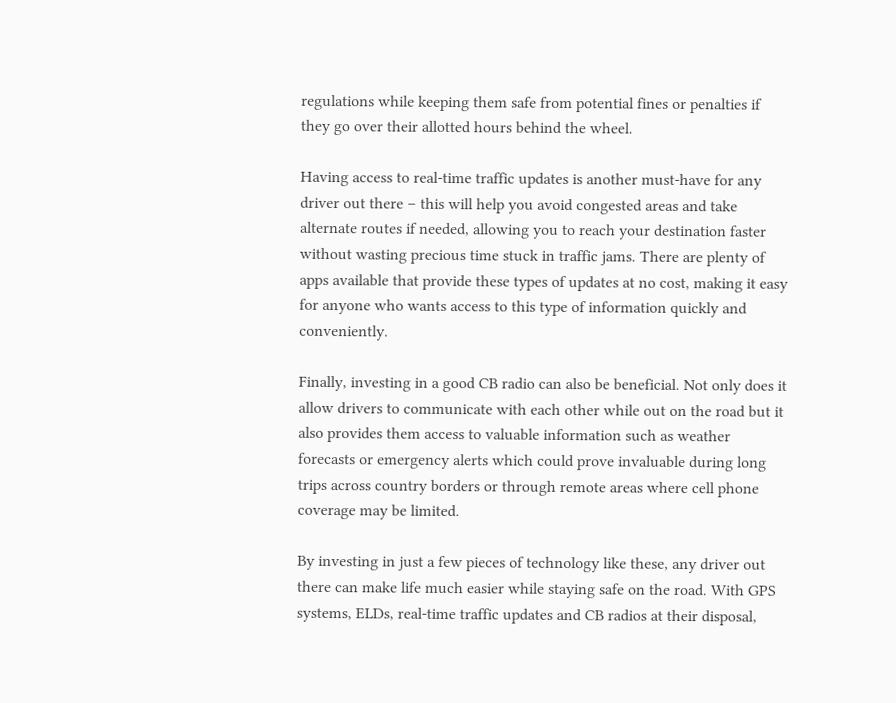regulations while keeping them safe from potential fines or penalties if they go over their allotted hours behind the wheel.

Having access to real-time traffic updates is another must-have for any driver out there – this will help you avoid congested areas and take alternate routes if needed, allowing you to reach your destination faster without wasting precious time stuck in traffic jams. There are plenty of apps available that provide these types of updates at no cost, making it easy for anyone who wants access to this type of information quickly and conveniently.

Finally, investing in a good CB radio can also be beneficial. Not only does it allow drivers to communicate with each other while out on the road but it also provides them access to valuable information such as weather forecasts or emergency alerts which could prove invaluable during long trips across country borders or through remote areas where cell phone coverage may be limited.

By investing in just a few pieces of technology like these, any driver out there can make life much easier while staying safe on the road. With GPS systems, ELDs, real-time traffic updates and CB radios at their disposal,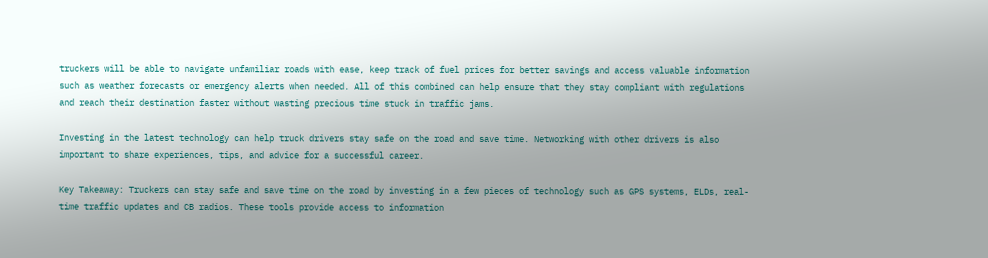truckers will be able to navigate unfamiliar roads with ease, keep track of fuel prices for better savings and access valuable information such as weather forecasts or emergency alerts when needed. All of this combined can help ensure that they stay compliant with regulations and reach their destination faster without wasting precious time stuck in traffic jams.

Investing in the latest technology can help truck drivers stay safe on the road and save time. Networking with other drivers is also important to share experiences, tips, and advice for a successful career.

Key Takeaway: Truckers can stay safe and save time on the road by investing in a few pieces of technology such as GPS systems, ELDs, real-time traffic updates and CB radios. These tools provide access to information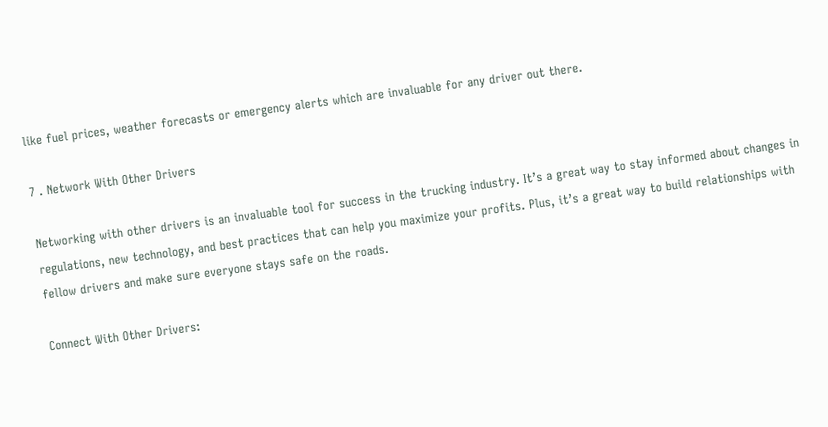like fuel prices, weather forecasts or emergency alerts which are invaluable for any driver out there.

7 . Network With Other Drivers

Networking with other drivers is an invaluable tool for success in the trucking industry. It’s a great way to stay informed about changes in regulations, new technology, and best practices that can help you maximize your profits. Plus, it’s a great way to build relationships with fellow drivers and make sure everyone stays safe on the roads.

Connect With Other Drivers: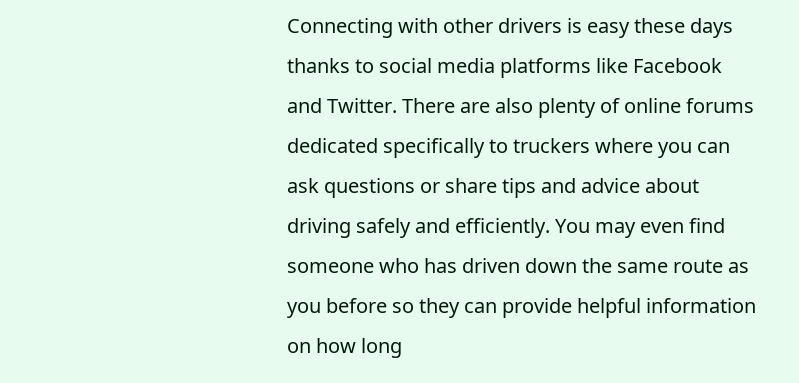Connecting with other drivers is easy these days thanks to social media platforms like Facebook and Twitter. There are also plenty of online forums dedicated specifically to truckers where you can ask questions or share tips and advice about driving safely and efficiently. You may even find someone who has driven down the same route as you before so they can provide helpful information on how long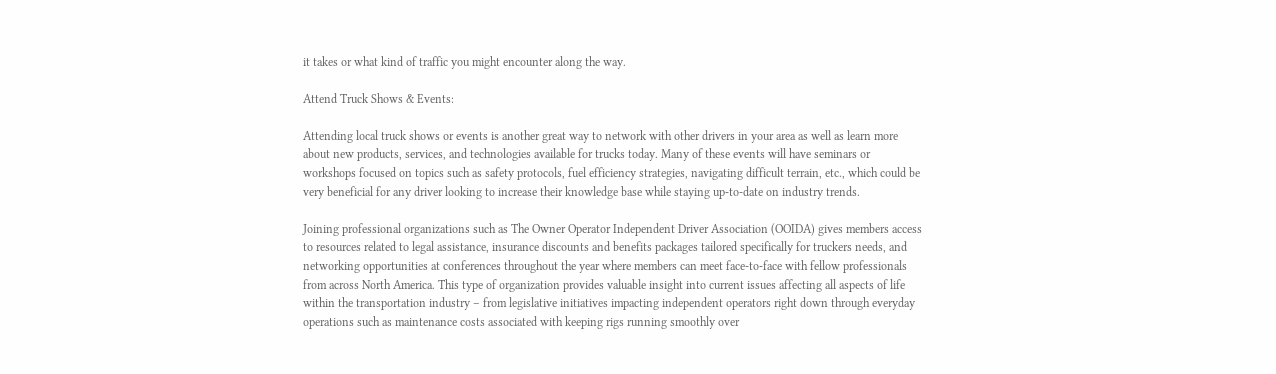it takes or what kind of traffic you might encounter along the way.

Attend Truck Shows & Events:

Attending local truck shows or events is another great way to network with other drivers in your area as well as learn more about new products, services, and technologies available for trucks today. Many of these events will have seminars or workshops focused on topics such as safety protocols, fuel efficiency strategies, navigating difficult terrain, etc., which could be very beneficial for any driver looking to increase their knowledge base while staying up-to-date on industry trends.

Joining professional organizations such as The Owner Operator Independent Driver Association (OOIDA) gives members access to resources related to legal assistance, insurance discounts and benefits packages tailored specifically for truckers needs, and networking opportunities at conferences throughout the year where members can meet face-to-face with fellow professionals from across North America. This type of organization provides valuable insight into current issues affecting all aspects of life within the transportation industry – from legislative initiatives impacting independent operators right down through everyday operations such as maintenance costs associated with keeping rigs running smoothly over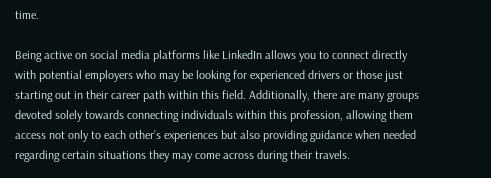time.

Being active on social media platforms like LinkedIn allows you to connect directly with potential employers who may be looking for experienced drivers or those just starting out in their career path within this field. Additionally, there are many groups devoted solely towards connecting individuals within this profession, allowing them access not only to each other’s experiences but also providing guidance when needed regarding certain situations they may come across during their travels.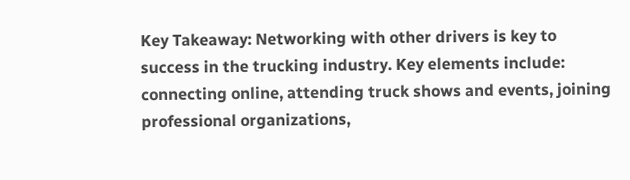Key Takeaway: Networking with other drivers is key to success in the trucking industry. Key elements include: connecting online, attending truck shows and events, joining professional organizations,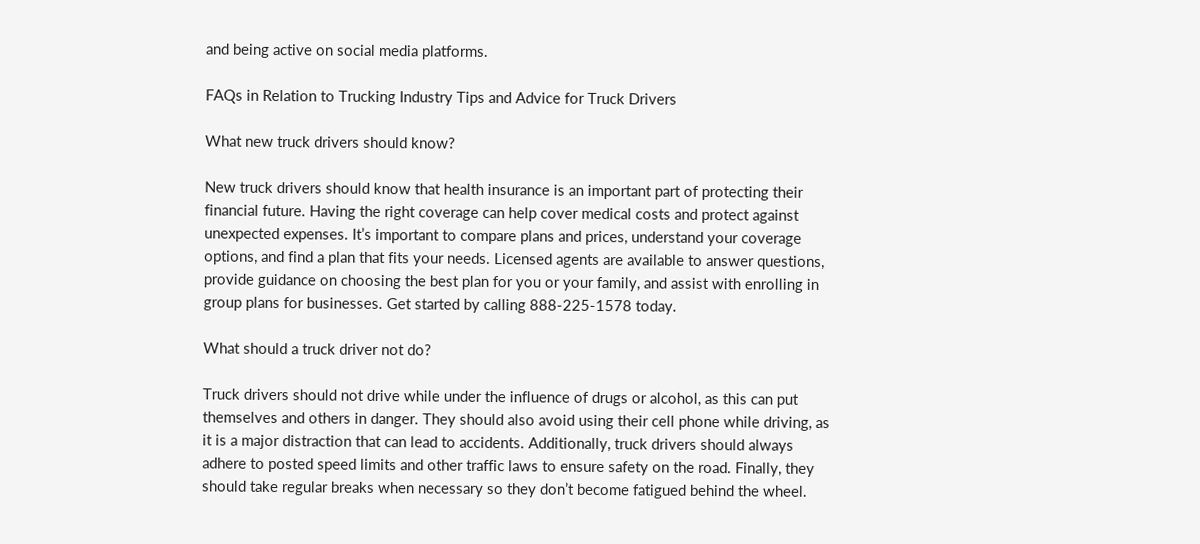and being active on social media platforms.

FAQs in Relation to Trucking Industry Tips and Advice for Truck Drivers

What new truck drivers should know?

New truck drivers should know that health insurance is an important part of protecting their financial future. Having the right coverage can help cover medical costs and protect against unexpected expenses. It’s important to compare plans and prices, understand your coverage options, and find a plan that fits your needs. Licensed agents are available to answer questions, provide guidance on choosing the best plan for you or your family, and assist with enrolling in group plans for businesses. Get started by calling 888-225-1578 today.

What should a truck driver not do?

Truck drivers should not drive while under the influence of drugs or alcohol, as this can put themselves and others in danger. They should also avoid using their cell phone while driving, as it is a major distraction that can lead to accidents. Additionally, truck drivers should always adhere to posted speed limits and other traffic laws to ensure safety on the road. Finally, they should take regular breaks when necessary so they don’t become fatigued behind the wheel.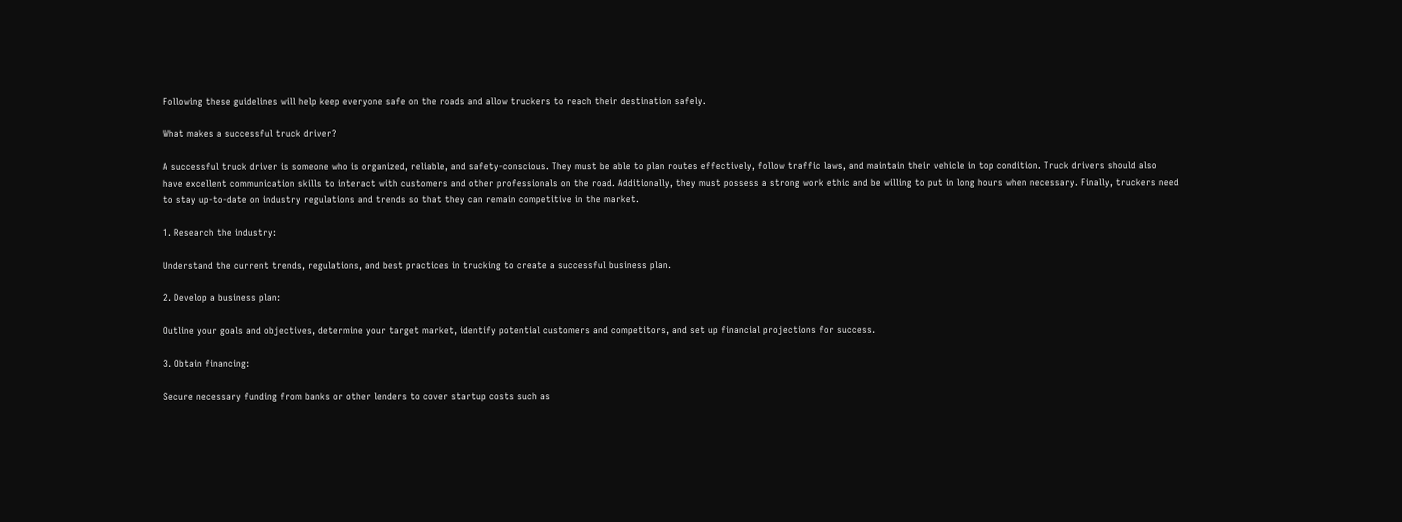Following these guidelines will help keep everyone safe on the roads and allow truckers to reach their destination safely.

What makes a successful truck driver?

A successful truck driver is someone who is organized, reliable, and safety-conscious. They must be able to plan routes effectively, follow traffic laws, and maintain their vehicle in top condition. Truck drivers should also have excellent communication skills to interact with customers and other professionals on the road. Additionally, they must possess a strong work ethic and be willing to put in long hours when necessary. Finally, truckers need to stay up-to-date on industry regulations and trends so that they can remain competitive in the market.

1. Research the industry:

Understand the current trends, regulations, and best practices in trucking to create a successful business plan.

2. Develop a business plan:

Outline your goals and objectives, determine your target market, identify potential customers and competitors, and set up financial projections for success.

3. Obtain financing:

Secure necessary funding from banks or other lenders to cover startup costs such as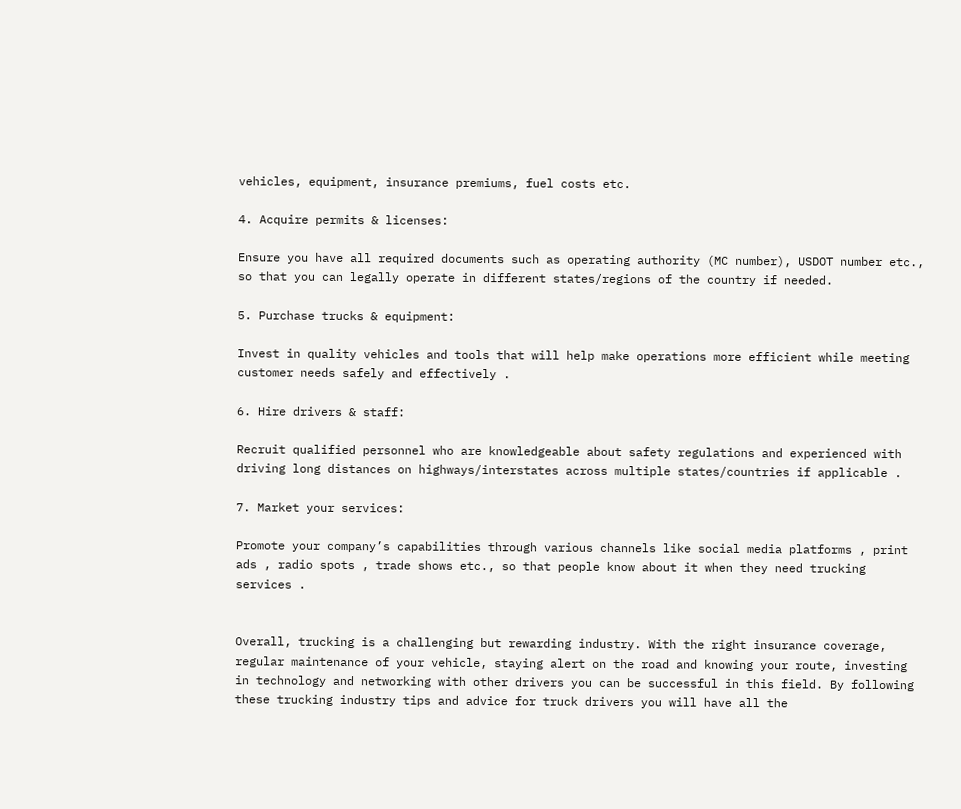vehicles, equipment, insurance premiums, fuel costs etc.

4. Acquire permits & licenses:

Ensure you have all required documents such as operating authority (MC number), USDOT number etc., so that you can legally operate in different states/regions of the country if needed.

5. Purchase trucks & equipment:

Invest in quality vehicles and tools that will help make operations more efficient while meeting customer needs safely and effectively .

6. Hire drivers & staff:

Recruit qualified personnel who are knowledgeable about safety regulations and experienced with driving long distances on highways/interstates across multiple states/countries if applicable .

7. Market your services:

Promote your company’s capabilities through various channels like social media platforms , print ads , radio spots , trade shows etc., so that people know about it when they need trucking services .


Overall, trucking is a challenging but rewarding industry. With the right insurance coverage, regular maintenance of your vehicle, staying alert on the road and knowing your route, investing in technology and networking with other drivers you can be successful in this field. By following these trucking industry tips and advice for truck drivers you will have all the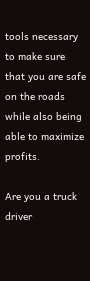tools necessary to make sure that you are safe on the roads while also being able to maximize profits.

Are you a truck driver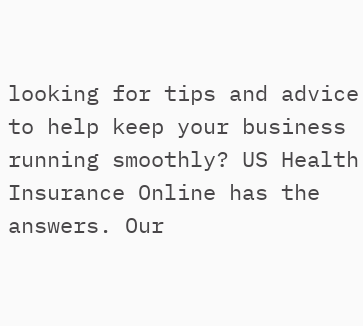looking for tips and advice to help keep your business running smoothly? US Health Insurance Online has the answers. Our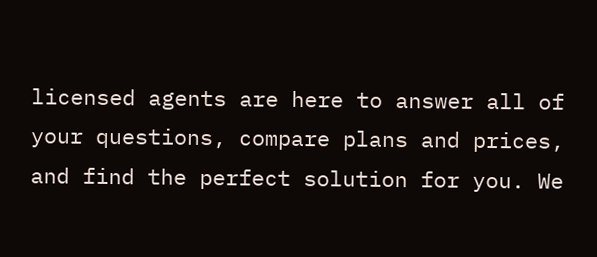licensed agents are here to answer all of your questions, compare plans and prices, and find the perfect solution for you. We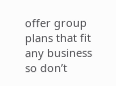offer group plans that fit any business so don’t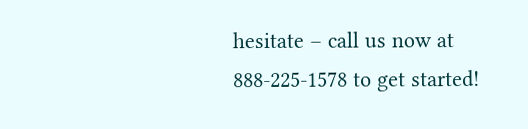hesitate – call us now at 888-225-1578 to get started!